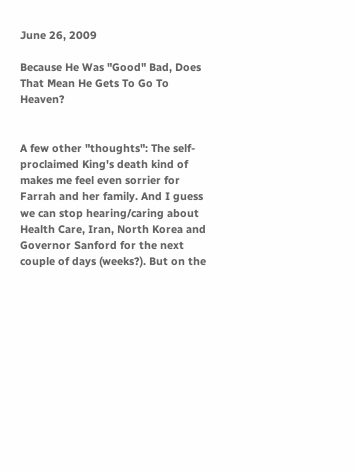June 26, 2009

Because He Was "Good" Bad, Does That Mean He Gets To Go To Heaven?


A few other "thoughts": The self-proclaimed King's death kind of makes me feel even sorrier for Farrah and her family. And I guess we can stop hearing/caring about Health Care, Iran, North Korea and Governor Sanford for the next couple of days (weeks?). But on the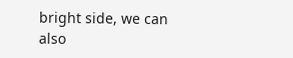bright side, we can also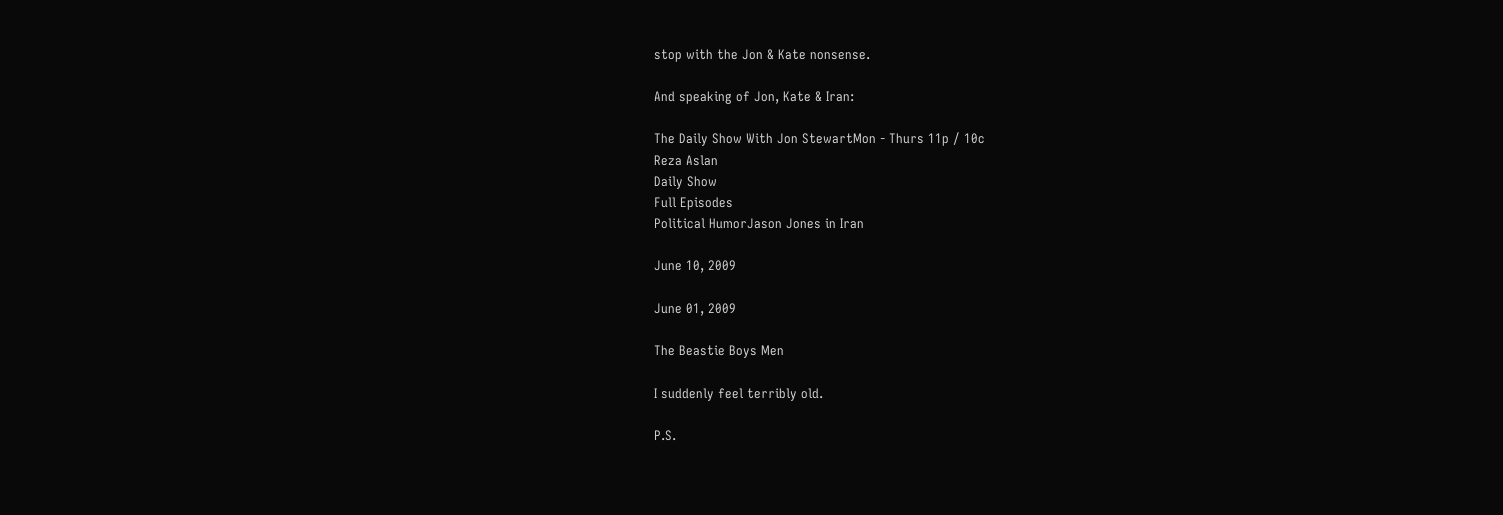stop with the Jon & Kate nonsense.

And speaking of Jon, Kate & Iran:

The Daily Show With Jon StewartMon - Thurs 11p / 10c
Reza Aslan
Daily Show
Full Episodes
Political HumorJason Jones in Iran

June 10, 2009

June 01, 2009

The Beastie Boys Men

I suddenly feel terribly old.

P.S.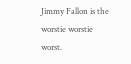Jimmy Fallon is the worstie worstie worst.